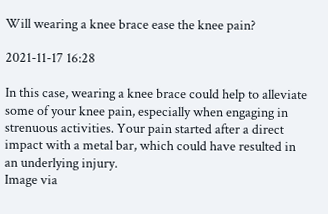Will wearing a knee brace ease the knee pain?

2021-11-17 16:28

In this case, wearing a knee brace could help to alleviate some of your knee pain, especially when engaging in strenuous activities. Your pain started after a direct impact with a metal bar, which could have resulted in an underlying injury.
Image via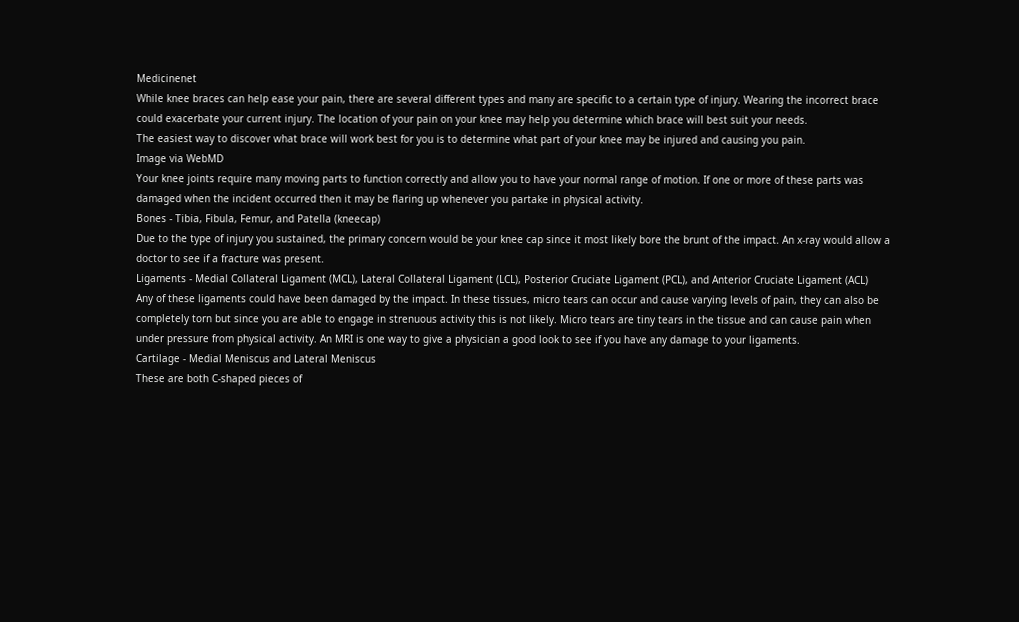Medicinenet
While knee braces can help ease your pain, there are several different types and many are specific to a certain type of injury. Wearing the incorrect brace could exacerbate your current injury. The location of your pain on your knee may help you determine which brace will best suit your needs.
The easiest way to discover what brace will work best for you is to determine what part of your knee may be injured and causing you pain.
Image via WebMD
Your knee joints require many moving parts to function correctly and allow you to have your normal range of motion. If one or more of these parts was damaged when the incident occurred then it may be flaring up whenever you partake in physical activity.
Bones - Tibia, Fibula, Femur, and Patella (kneecap)
Due to the type of injury you sustained, the primary concern would be your knee cap since it most likely bore the brunt of the impact. An x-ray would allow a doctor to see if a fracture was present.
Ligaments - Medial Collateral Ligament (MCL), Lateral Collateral Ligament (LCL), Posterior Cruciate Ligament (PCL), and Anterior Cruciate Ligament (ACL)
Any of these ligaments could have been damaged by the impact. In these tissues, micro tears can occur and cause varying levels of pain, they can also be completely torn but since you are able to engage in strenuous activity this is not likely. Micro tears are tiny tears in the tissue and can cause pain when under pressure from physical activity. An MRI is one way to give a physician a good look to see if you have any damage to your ligaments.
Cartilage - Medial Meniscus and Lateral Meniscus
These are both C-shaped pieces of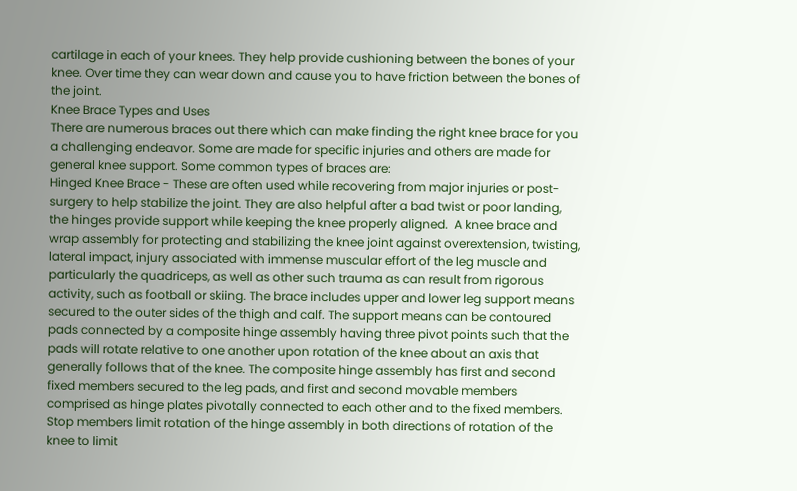cartilage in each of your knees. They help provide cushioning between the bones of your knee. Over time they can wear down and cause you to have friction between the bones of the joint.
Knee Brace Types and Uses
There are numerous braces out there which can make finding the right knee brace for you a challenging endeavor. Some are made for specific injuries and others are made for general knee support. Some common types of braces are:
Hinged Knee Brace - These are often used while recovering from major injuries or post-surgery to help stabilize the joint. They are also helpful after a bad twist or poor landing, the hinges provide support while keeping the knee properly aligned.  A knee brace and wrap assembly for protecting and stabilizing the knee joint against overextension, twisting, lateral impact, injury associated with immense muscular effort of the leg muscle and particularly the quadriceps, as well as other such trauma as can result from rigorous activity, such as football or skiing. The brace includes upper and lower leg support means secured to the outer sides of the thigh and calf. The support means can be contoured pads connected by a composite hinge assembly having three pivot points such that the pads will rotate relative to one another upon rotation of the knee about an axis that generally follows that of the knee. The composite hinge assembly has first and second fixed members secured to the leg pads, and first and second movable members comprised as hinge plates pivotally connected to each other and to the fixed members. Stop members limit rotation of the hinge assembly in both directions of rotation of the knee to limit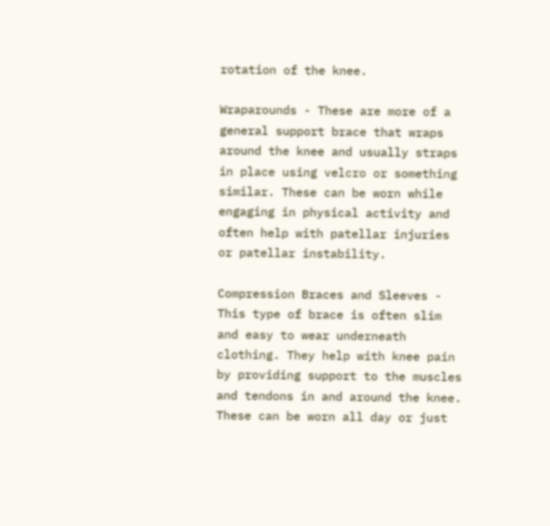rotation of the knee.

Wraparounds - These are more of a general support brace that wraps around the knee and usually straps in place using velcro or something similar. These can be worn while engaging in physical activity and often help with patellar injuries or patellar instability.

Compression Braces and Sleeves - This type of brace is often slim and easy to wear underneath clothing. They help with knee pain by providing support to the muscles and tendons in and around the knee. These can be worn all day or just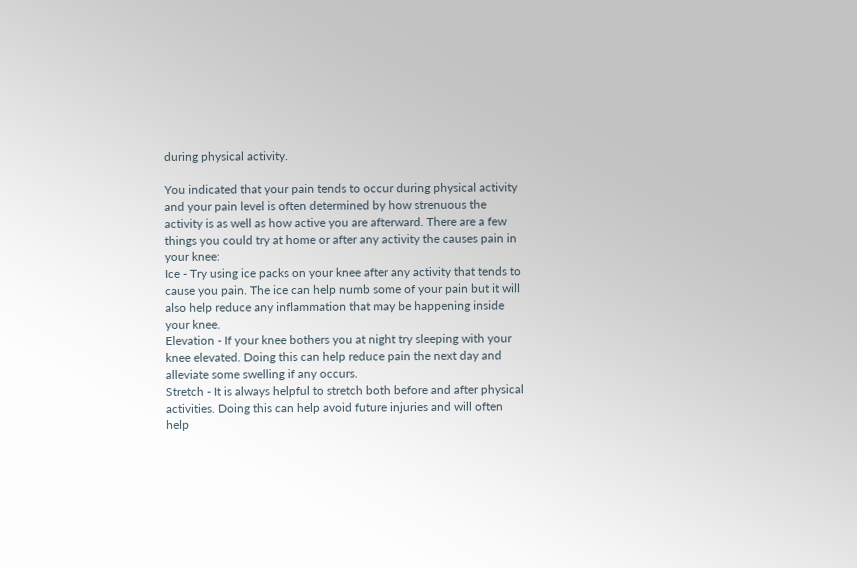during physical activity.

You indicated that your pain tends to occur during physical activity and your pain level is often determined by how strenuous the activity is as well as how active you are afterward. There are a few things you could try at home or after any activity the causes pain in your knee:
Ice - Try using ice packs on your knee after any activity that tends to cause you pain. The ice can help numb some of your pain but it will also help reduce any inflammation that may be happening inside your knee.
Elevation - If your knee bothers you at night try sleeping with your knee elevated. Doing this can help reduce pain the next day and alleviate some swelling if any occurs.
Stretch - It is always helpful to stretch both before and after physical activities. Doing this can help avoid future injuries and will often help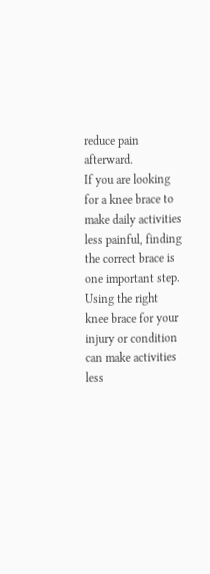reduce pain afterward.
If you are looking for a knee brace to make daily activities less painful, finding the correct brace is one important step. Using the right knee brace for your injury or condition can make activities less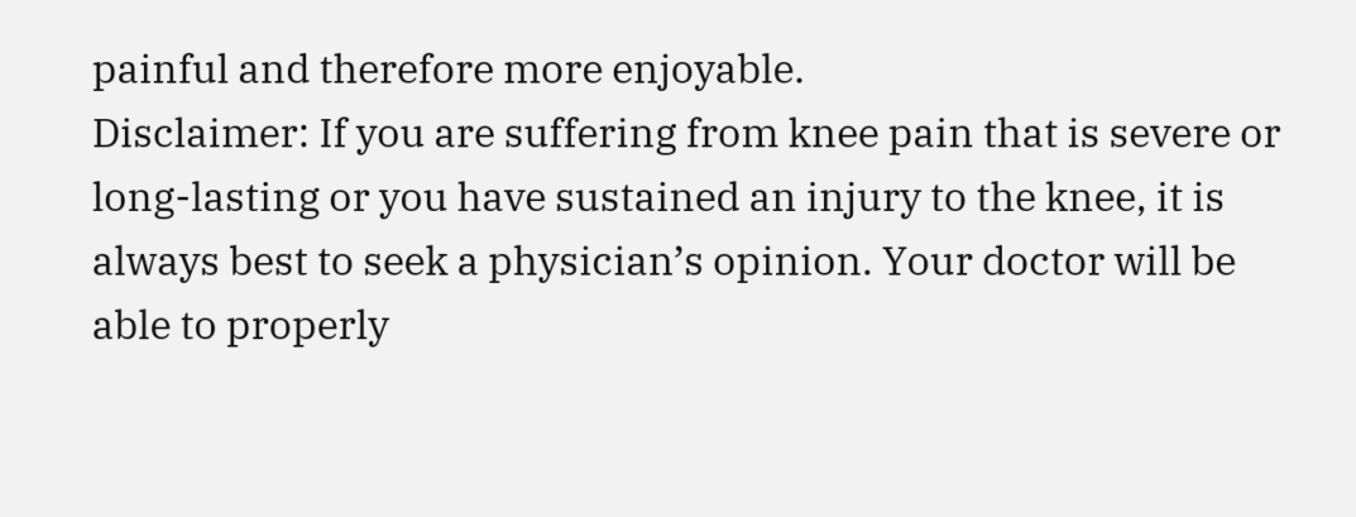painful and therefore more enjoyable.
Disclaimer: If you are suffering from knee pain that is severe or long-lasting or you have sustained an injury to the knee, it is always best to seek a physician’s opinion. Your doctor will be able to properly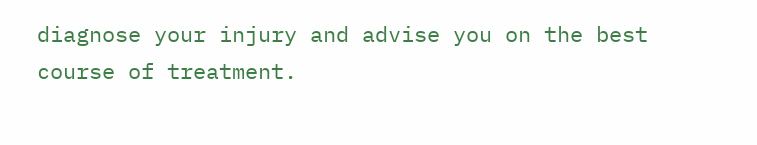diagnose your injury and advise you on the best course of treatment.